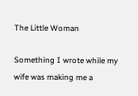The Little Woman

Something I wrote while my wife was making me a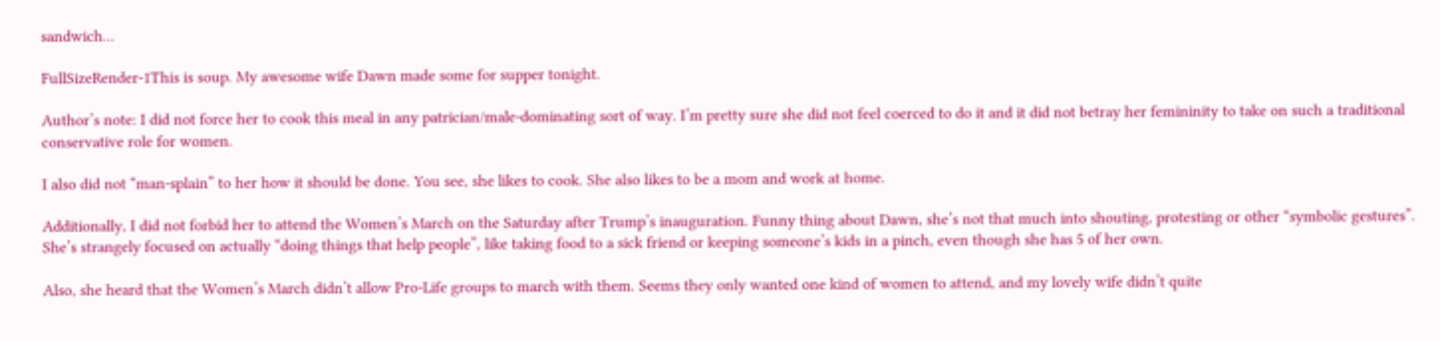sandwich...

FullSizeRender-1This is soup. My awesome wife Dawn made some for supper tonight.

Author’s note: I did not force her to cook this meal in any patrician/male-dominating sort of way. I’m pretty sure she did not feel coerced to do it and it did not betray her femininity to take on such a traditional conservative role for women.

I also did not “man-splain” to her how it should be done. You see, she likes to cook. She also likes to be a mom and work at home.

Additionally, I did not forbid her to attend the Women’s March on the Saturday after Trump’s inauguration. Funny thing about Dawn, she’s not that much into shouting, protesting or other “symbolic gestures”. She’s strangely focused on actually “doing things that help people”, like taking food to a sick friend or keeping someone’s kids in a pinch, even though she has 5 of her own.

Also, she heard that the Women’s March didn’t allow Pro-Life groups to march with them. Seems they only wanted one kind of women to attend, and my lovely wife didn’t quite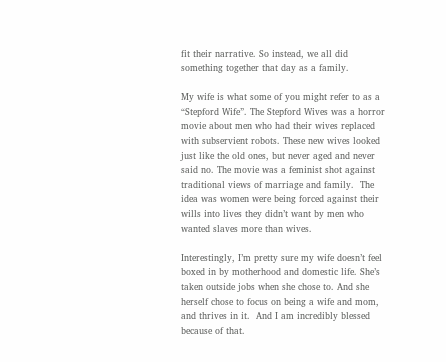fit their narrative. So instead, we all did something together that day as a family.

My wife is what some of you might refer to as a “Stepford Wife”. The Stepford Wives was a horror movie about men who had their wives replaced with subservient robots. These new wives looked just like the old ones, but never aged and never said no. The movie was a feminist shot against traditional views of marriage and family.  The idea was women were being forced against their wills into lives they didn’t want by men who wanted slaves more than wives.

Interestingly, I’m pretty sure my wife doesn’t feel boxed in by motherhood and domestic life. She’s taken outside jobs when she chose to. And she herself chose to focus on being a wife and mom, and thrives in it.  And I am incredibly blessed because of that.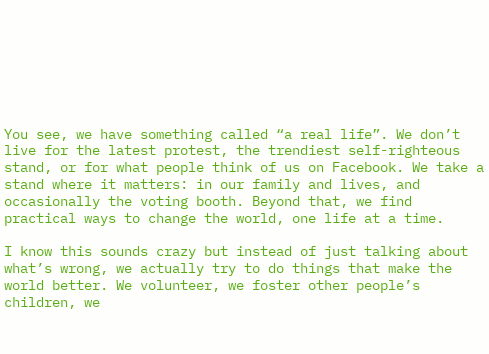You see, we have something called “a real life”. We don’t live for the latest protest, the trendiest self-righteous stand, or for what people think of us on Facebook. We take a stand where it matters: in our family and lives, and occasionally the voting booth. Beyond that, we find practical ways to change the world, one life at a time.

I know this sounds crazy but instead of just talking about what’s wrong, we actually try to do things that make the world better. We volunteer, we foster other people’s children, we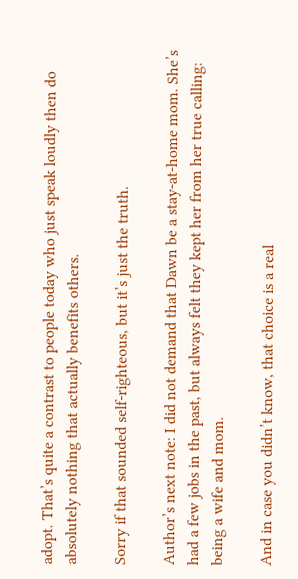adopt. That’s quite a contrast to people today who just speak loudly then do absolutely nothing that actually benefits others.

Sorry if that sounded self-righteous, but it’s just the truth.

Author’s next note: I did not demand that Dawn be a stay-at-home mom. She’s had a few jobs in the past, but always felt they kept her from her true calling: being a wife and mom.

And in case you didn’t know, that choice is a real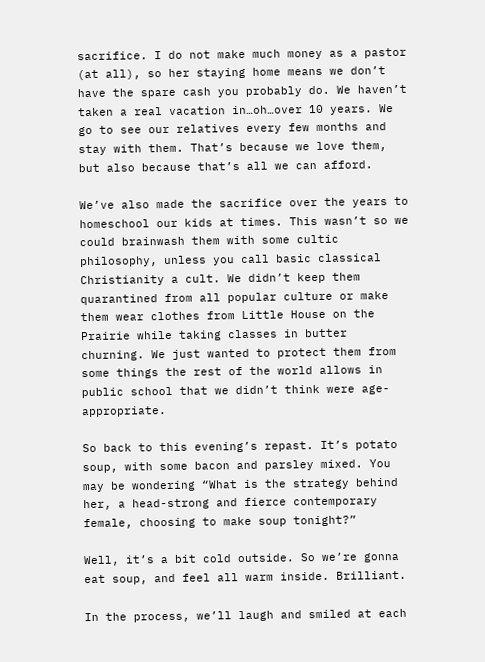sacrifice. I do not make much money as a pastor (at all), so her staying home means we don’t have the spare cash you probably do. We haven’t taken a real vacation in…oh…over 10 years. We go to see our relatives every few months and stay with them. That’s because we love them, but also because that’s all we can afford.

We’ve also made the sacrifice over the years to homeschool our kids at times. This wasn’t so we could brainwash them with some cultic philosophy, unless you call basic classical Christianity a cult. We didn’t keep them quarantined from all popular culture or make them wear clothes from Little House on the Prairie while taking classes in butter churning. We just wanted to protect them from some things the rest of the world allows in public school that we didn’t think were age-appropriate.

So back to this evening’s repast. It’s potato soup, with some bacon and parsley mixed. You may be wondering “What is the strategy behind her, a head-strong and fierce contemporary female, choosing to make soup tonight?”

Well, it’s a bit cold outside. So we’re gonna eat soup, and feel all warm inside. Brilliant.

In the process, we’ll laugh and smiled at each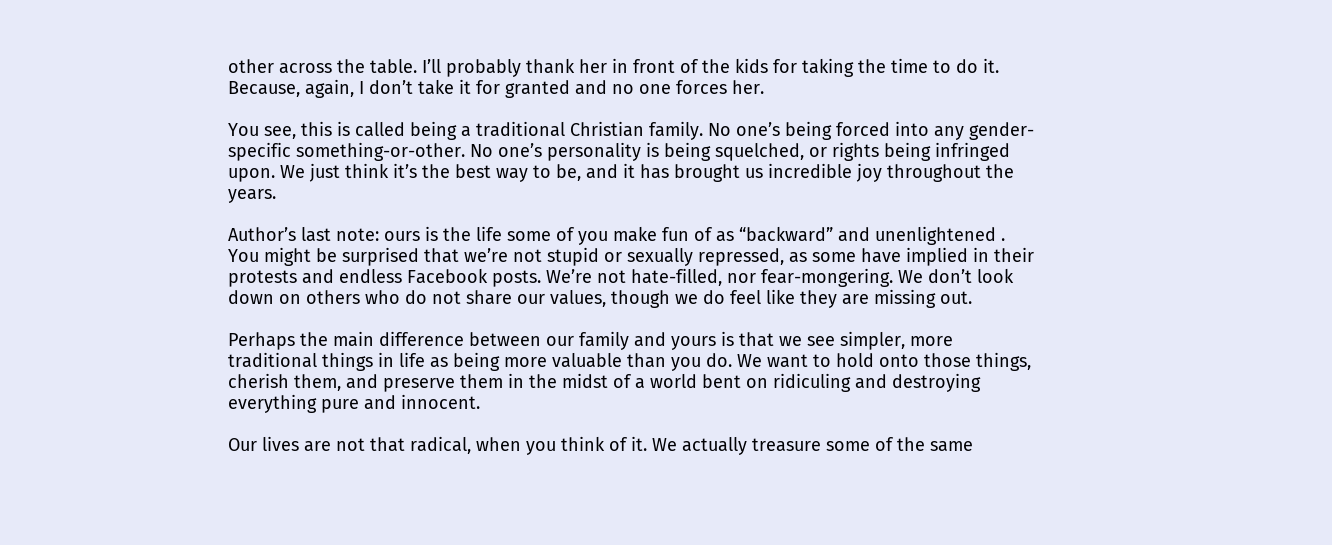other across the table. I’ll probably thank her in front of the kids for taking the time to do it. Because, again, I don’t take it for granted and no one forces her.

You see, this is called being a traditional Christian family. No one’s being forced into any gender-specific something-or-other. No one’s personality is being squelched, or rights being infringed upon. We just think it’s the best way to be, and it has brought us incredible joy throughout the years.

Author’s last note: ours is the life some of you make fun of as “backward” and unenlightened .  You might be surprised that we’re not stupid or sexually repressed, as some have implied in their protests and endless Facebook posts. We’re not hate-filled, nor fear-mongering. We don’t look down on others who do not share our values, though we do feel like they are missing out.

Perhaps the main difference between our family and yours is that we see simpler, more traditional things in life as being more valuable than you do. We want to hold onto those things, cherish them, and preserve them in the midst of a world bent on ridiculing and destroying everything pure and innocent.

Our lives are not that radical, when you think of it. We actually treasure some of the same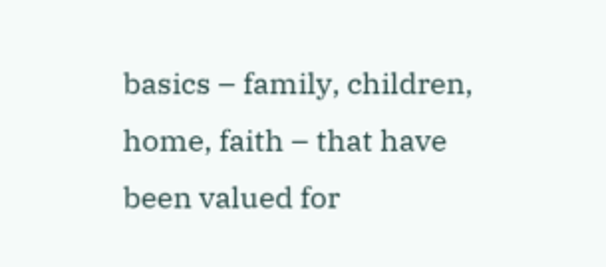basics – family, children, home, faith – that have been valued for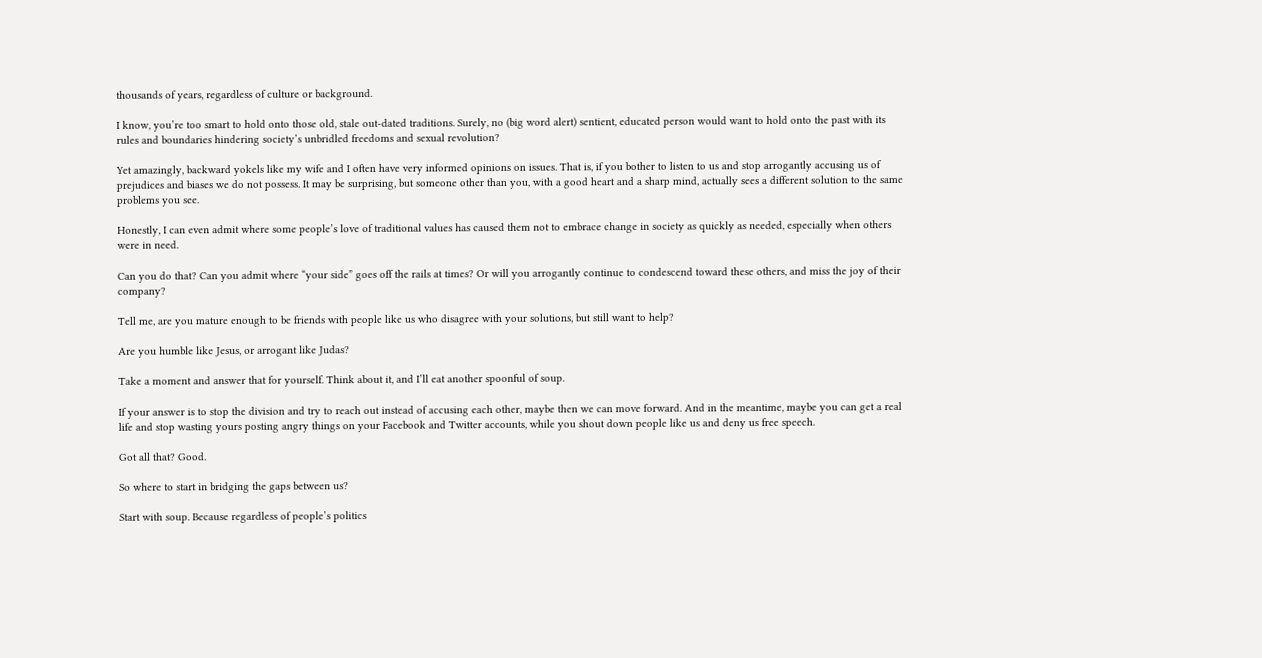thousands of years, regardless of culture or background.

I know, you’re too smart to hold onto those old, stale out-dated traditions. Surely, no (big word alert) sentient, educated person would want to hold onto the past with its rules and boundaries hindering society’s unbridled freedoms and sexual revolution?

Yet amazingly, backward yokels like my wife and I often have very informed opinions on issues. That is, if you bother to listen to us and stop arrogantly accusing us of prejudices and biases we do not possess. It may be surprising, but someone other than you, with a good heart and a sharp mind, actually sees a different solution to the same problems you see.

Honestly, I can even admit where some people’s love of traditional values has caused them not to embrace change in society as quickly as needed, especially when others were in need.

Can you do that? Can you admit where “your side” goes off the rails at times? Or will you arrogantly continue to condescend toward these others, and miss the joy of their company?

Tell me, are you mature enough to be friends with people like us who disagree with your solutions, but still want to help?

Are you humble like Jesus, or arrogant like Judas?

Take a moment and answer that for yourself. Think about it, and I’ll eat another spoonful of soup.

If your answer is to stop the division and try to reach out instead of accusing each other, maybe then we can move forward. And in the meantime, maybe you can get a real life and stop wasting yours posting angry things on your Facebook and Twitter accounts, while you shout down people like us and deny us free speech.

Got all that? Good.

So where to start in bridging the gaps between us?

Start with soup. Because regardless of people’s politics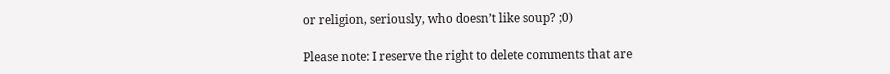or religion, seriously, who doesn’t like soup? ;0)

Please note: I reserve the right to delete comments that are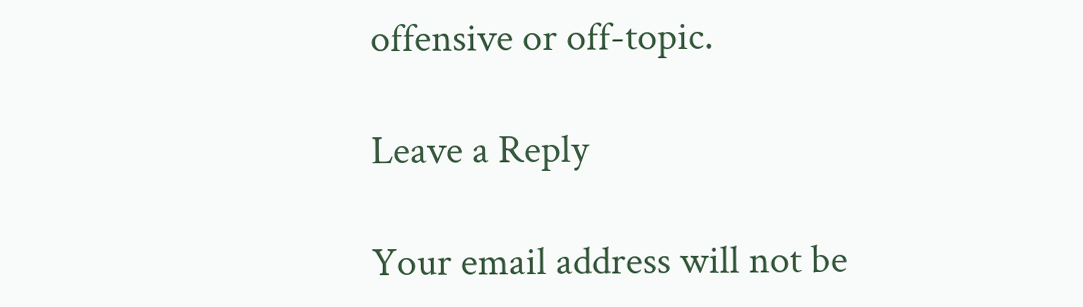offensive or off-topic.

Leave a Reply

Your email address will not be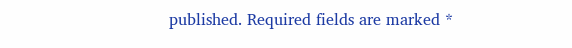published. Required fields are marked *